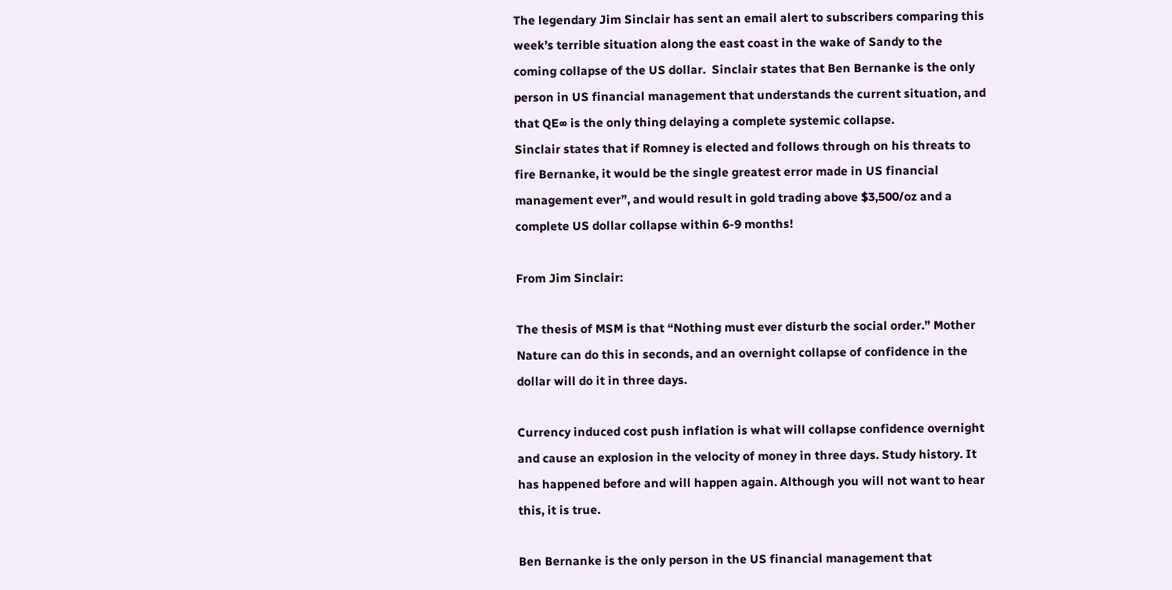The legendary Jim Sinclair has sent an email alert to subscribers comparing this week’s terrible situation along the east coast in the wake of Sandy to the coming collapse of the US dollar.  Sinclair states that Ben Bernanke is the only person in US financial management that understands the current situation, and that QE∞ is the only thing delaying a complete systemic collapse.
Sinclair states that if Romney is elected and follows through on his threats to fire Bernanke, it would be the single greatest error made in US financial management ever”, and would result in gold trading above $3,500/oz and a complete US dollar collapse within 6-9 months!

From Jim Sinclair:

The thesis of MSM is that “Nothing must ever disturb the social order.” Mother Nature can do this in seconds, and an overnight collapse of confidence in the dollar will do it in three days.

Currency induced cost push inflation is what will collapse confidence overnight and cause an explosion in the velocity of money in three days. Study history. It has happened before and will happen again. Although you will not want to hear this, it is true.

Ben Bernanke is the only person in the US financial management that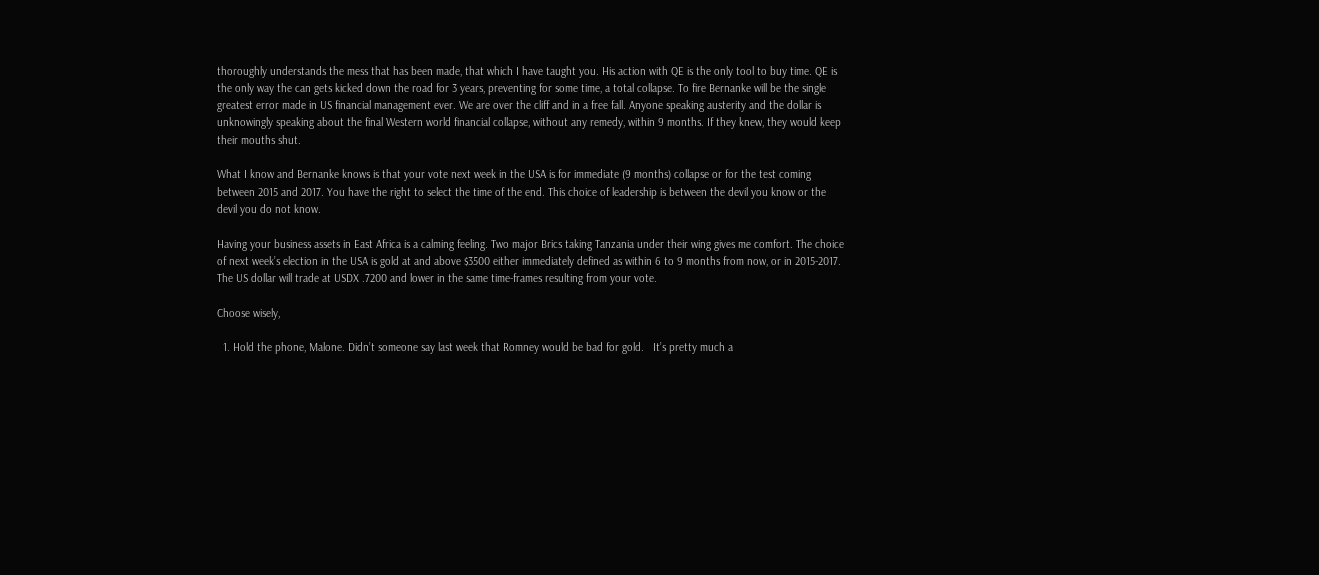thoroughly understands the mess that has been made, that which I have taught you. His action with QE is the only tool to buy time. QE is the only way the can gets kicked down the road for 3 years, preventing for some time, a total collapse. To fire Bernanke will be the single greatest error made in US financial management ever. We are over the cliff and in a free fall. Anyone speaking austerity and the dollar is unknowingly speaking about the final Western world financial collapse, without any remedy, within 9 months. If they knew, they would keep their mouths shut.

What I know and Bernanke knows is that your vote next week in the USA is for immediate (9 months) collapse or for the test coming between 2015 and 2017. You have the right to select the time of the end. This choice of leadership is between the devil you know or the devil you do not know.

Having your business assets in East Africa is a calming feeling. Two major Brics taking Tanzania under their wing gives me comfort. The choice of next week’s election in the USA is gold at and above $3500 either immediately defined as within 6 to 9 months from now, or in 2015-2017. The US dollar will trade at USDX .7200 and lower in the same time-frames resulting from your vote.

Choose wisely,

  1. Hold the phone, Malone. Didn’t someone say last week that Romney would be bad for gold.   It’s pretty much a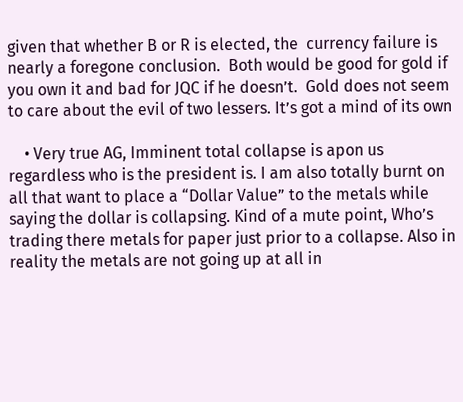given that whether B or R is elected, the  currency failure is nearly a foregone conclusion.  Both would be good for gold if you own it and bad for JQC if he doesn’t.  Gold does not seem to care about the evil of two lessers. It’s got a mind of its own

    • Very true AG, Imminent total collapse is apon us regardless who is the president is. I am also totally burnt on all that want to place a “Dollar Value” to the metals while saying the dollar is collapsing. Kind of a mute point, Who’s trading there metals for paper just prior to a collapse. Also in reality the metals are not going up at all in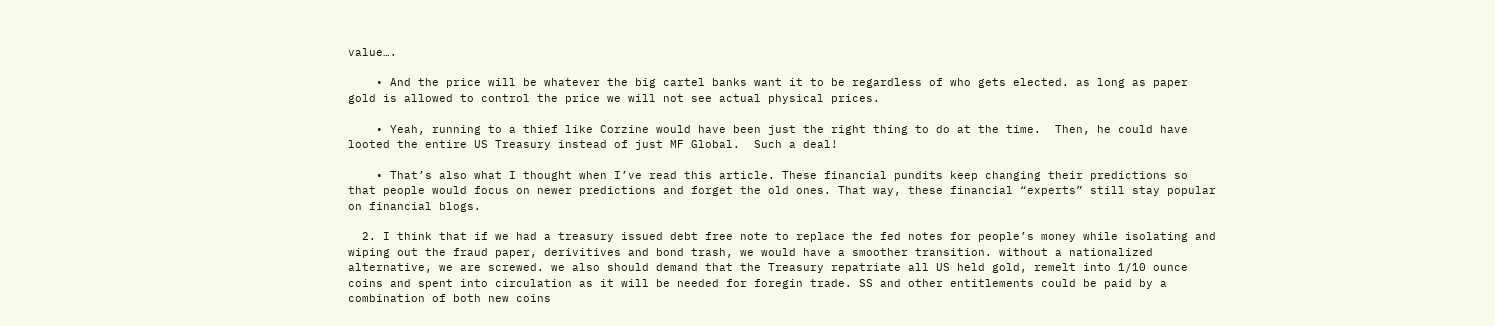value….

    • And the price will be whatever the big cartel banks want it to be regardless of who gets elected. as long as paper gold is allowed to control the price we will not see actual physical prices.

    • Yeah, running to a thief like Corzine would have been just the right thing to do at the time.  Then, he could have looted the entire US Treasury instead of just MF Global.  Such a deal!

    • That’s also what I thought when I’ve read this article. These financial pundits keep changing their predictions so that people would focus on newer predictions and forget the old ones. That way, these financial “experts” still stay popular on financial blogs.

  2. I think that if we had a treasury issued debt free note to replace the fed notes for people’s money while isolating and wiping out the fraud paper, derivitives and bond trash, we would have a smoother transition. without a nationalized alternative, we are screwed. we also should demand that the Treasury repatriate all US held gold, remelt into 1/10 ounce coins and spent into circulation as it will be needed for foregin trade. SS and other entitlements could be paid by a combination of both new coins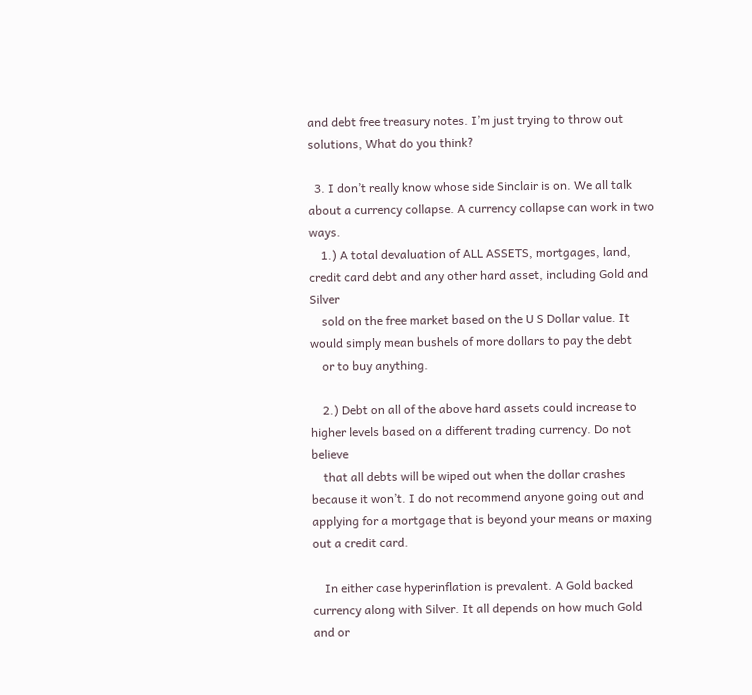and debt free treasury notes. I’m just trying to throw out solutions, What do you think?

  3. I don’t really know whose side Sinclair is on. We all talk about a currency collapse. A currency collapse can work in two ways.
    1.) A total devaluation of ALL ASSETS, mortgages, land, credit card debt and any other hard asset, including Gold and Silver
    sold on the free market based on the U S Dollar value. It would simply mean bushels of more dollars to pay the debt
    or to buy anything.

    2.) Debt on all of the above hard assets could increase to higher levels based on a different trading currency. Do not believe
    that all debts will be wiped out when the dollar crashes because it won’t. I do not recommend anyone going out and applying for a mortgage that is beyond your means or maxing out a credit card.

    In either case hyperinflation is prevalent. A Gold backed currency along with Silver. It all depends on how much Gold and or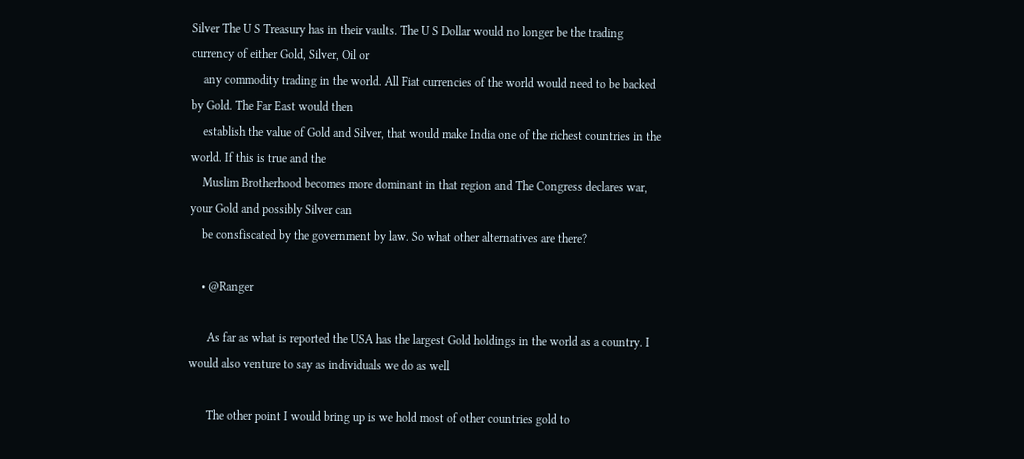Silver The U S Treasury has in their vaults. The U S Dollar would no longer be the trading currency of either Gold, Silver, Oil or
    any commodity trading in the world. All Fiat currencies of the world would need to be backed by Gold. The Far East would then
    establish the value of Gold and Silver, that would make India one of the richest countries in the world. If this is true and the
    Muslim Brotherhood becomes more dominant in that region and The Congress declares war, your Gold and possibly Silver can
    be consfiscated by the government by law. So what other alternatives are there?

    • @Ranger

      As far as what is reported the USA has the largest Gold holdings in the world as a country. I would also venture to say as individuals we do as well

      The other point I would bring up is we hold most of other countries gold to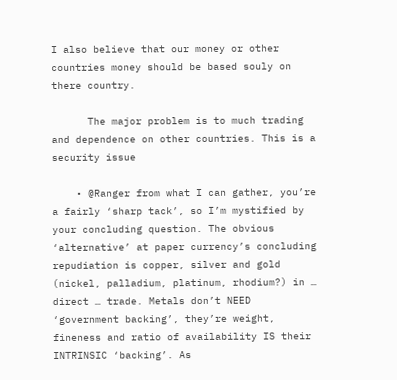I also believe that our money or other countries money should be based souly on there country.

      The major problem is to much trading and dependence on other countries. This is a security issue

    • @Ranger from what I can gather, you’re a fairly ‘sharp tack’, so I’m mystified by your concluding question. The obvious ‘alternative’ at paper currency’s concluding repudiation is copper, silver and gold (nickel, palladium, platinum, rhodium?) in … direct … trade. Metals don’t NEED ‘government backing’, they’re weight, fineness and ratio of availability IS their INTRINSIC ‘backing’. As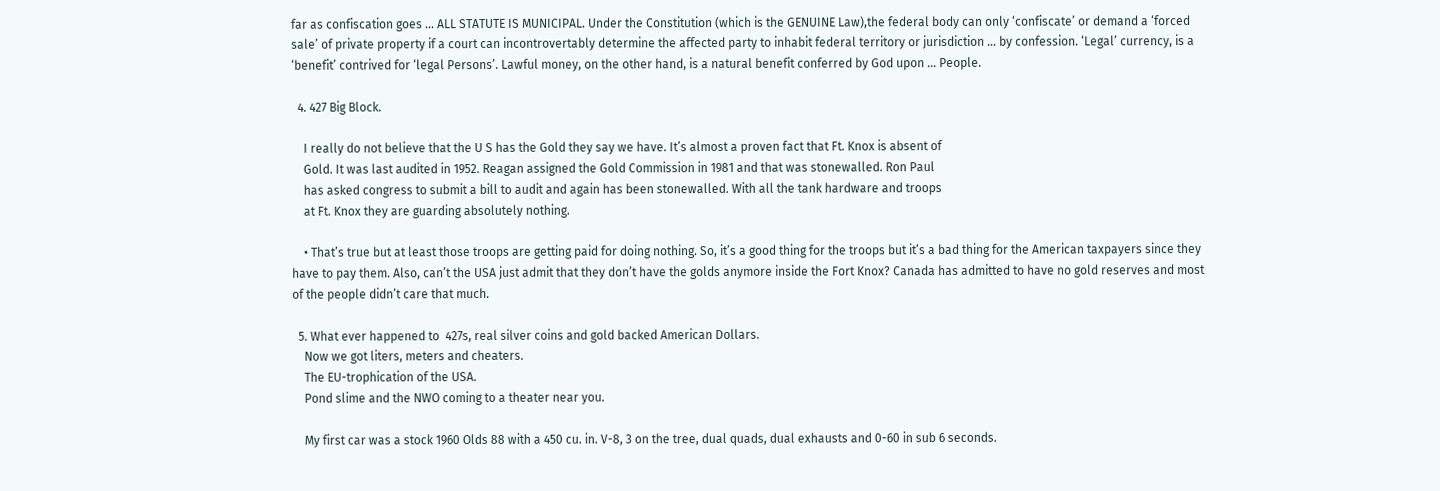far as confiscation goes … ALL STATUTE IS MUNICIPAL. Under the Constitution (which is the GENUINE Law),the federal body can only ‘confiscate’ or demand a ‘forced sale’ of private property if a court can incontrovertably determine the affected party to inhabit federal territory or jurisdiction … by confession. ‘Legal’ currency, is a ‘benefit’ contrived for ‘legal Persons’. Lawful money, on the other hand, is a natural benefit conferred by God upon … People.

  4. 427 Big Block.

    I really do not believe that the U S has the Gold they say we have. It’s almost a proven fact that Ft. Knox is absent of
    Gold. It was last audited in 1952. Reagan assigned the Gold Commission in 1981 and that was stonewalled. Ron Paul
    has asked congress to submit a bill to audit and again has been stonewalled. With all the tank hardware and troops
    at Ft. Knox they are guarding absolutely nothing.

    • That’s true but at least those troops are getting paid for doing nothing. So, it’s a good thing for the troops but it’s a bad thing for the American taxpayers since they have to pay them. Also, can’t the USA just admit that they don’t have the golds anymore inside the Fort Knox? Canada has admitted to have no gold reserves and most of the people didn’t care that much.

  5. What ever happened to  427s, real silver coins and gold backed American Dollars.
    Now we got liters, meters and cheaters.
    The EU-trophication of the USA.
    Pond slime and the NWO coming to a theater near you.

    My first car was a stock 1960 Olds 88 with a 450 cu. in. V-8, 3 on the tree, dual quads, dual exhausts and 0-60 in sub 6 seconds.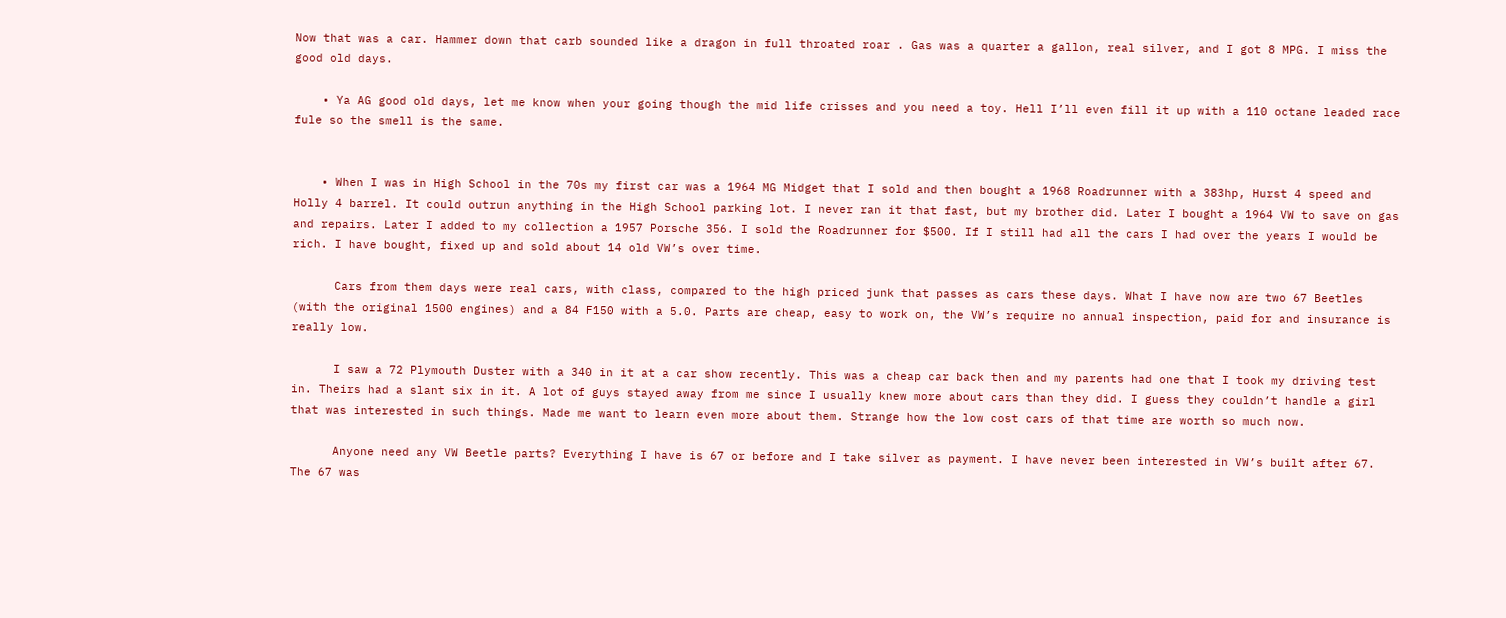Now that was a car. Hammer down that carb sounded like a dragon in full throated roar . Gas was a quarter a gallon, real silver, and I got 8 MPG. I miss the good old days.

    • Ya AG good old days, let me know when your going though the mid life crisses and you need a toy. Hell I’ll even fill it up with a 110 octane leaded race fule so the smell is the same.


    • When I was in High School in the 70s my first car was a 1964 MG Midget that I sold and then bought a 1968 Roadrunner with a 383hp, Hurst 4 speed and Holly 4 barrel. It could outrun anything in the High School parking lot. I never ran it that fast, but my brother did. Later I bought a 1964 VW to save on gas and repairs. Later I added to my collection a 1957 Porsche 356. I sold the Roadrunner for $500. If I still had all the cars I had over the years I would be rich. I have bought, fixed up and sold about 14 old VW’s over time.

      Cars from them days were real cars, with class, compared to the high priced junk that passes as cars these days. What I have now are two 67 Beetles (with the original 1500 engines) and a 84 F150 with a 5.0. Parts are cheap, easy to work on, the VW’s require no annual inspection, paid for and insurance is really low.

      I saw a 72 Plymouth Duster with a 340 in it at a car show recently. This was a cheap car back then and my parents had one that I took my driving test in. Theirs had a slant six in it. A lot of guys stayed away from me since I usually knew more about cars than they did. I guess they couldn’t handle a girl that was interested in such things. Made me want to learn even more about them. Strange how the low cost cars of that time are worth so much now.

      Anyone need any VW Beetle parts? Everything I have is 67 or before and I take silver as payment. I have never been interested in VW’s built after 67. The 67 was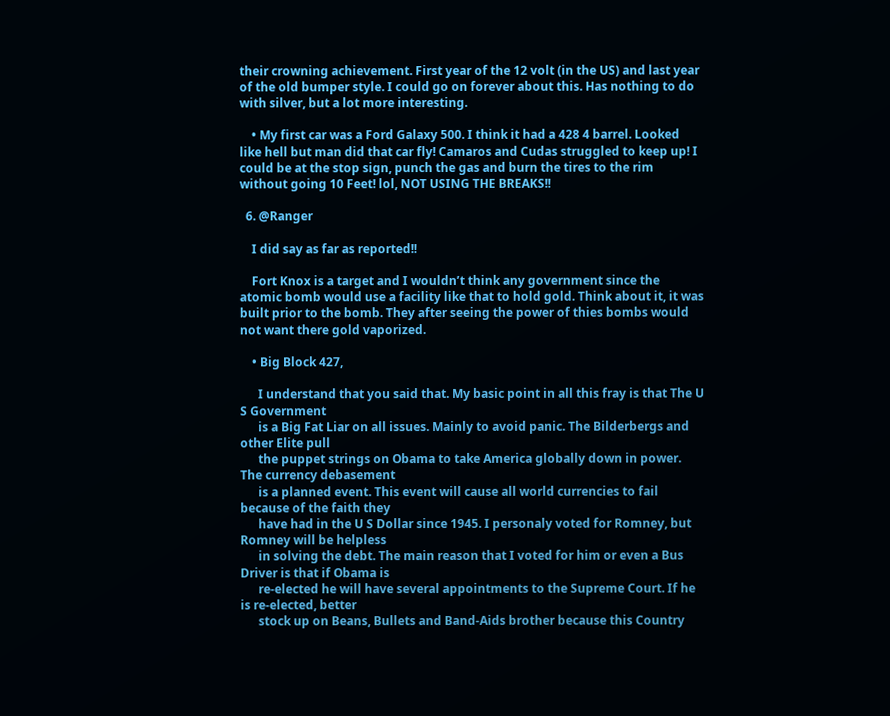their crowning achievement. First year of the 12 volt (in the US) and last year of the old bumper style. I could go on forever about this. Has nothing to do with silver, but a lot more interesting.

    • My first car was a Ford Galaxy 500. I think it had a 428 4 barrel. Looked like hell but man did that car fly! Camaros and Cudas struggled to keep up! I could be at the stop sign, punch the gas and burn the tires to the rim without going 10 Feet! lol, NOT USING THE BREAKS!!

  6. @Ranger

    I did say as far as reported!!

    Fort Knox is a target and I wouldn’t think any government since the atomic bomb would use a facility like that to hold gold. Think about it, it was built prior to the bomb. They after seeing the power of thies bombs would not want there gold vaporized.

    • Big Block 427,

      I understand that you said that. My basic point in all this fray is that The U S Government
      is a Big Fat Liar on all issues. Mainly to avoid panic. The Bilderbergs and other Elite pull
      the puppet strings on Obama to take America globally down in power. The currency debasement
      is a planned event. This event will cause all world currencies to fail because of the faith they
      have had in the U S Dollar since 1945. I personaly voted for Romney, but Romney will be helpless
      in solving the debt. The main reason that I voted for him or even a Bus Driver is that if Obama is
      re-elected he will have several appointments to the Supreme Court. If he is re-elected, better
      stock up on Beans, Bullets and Band-Aids brother because this Country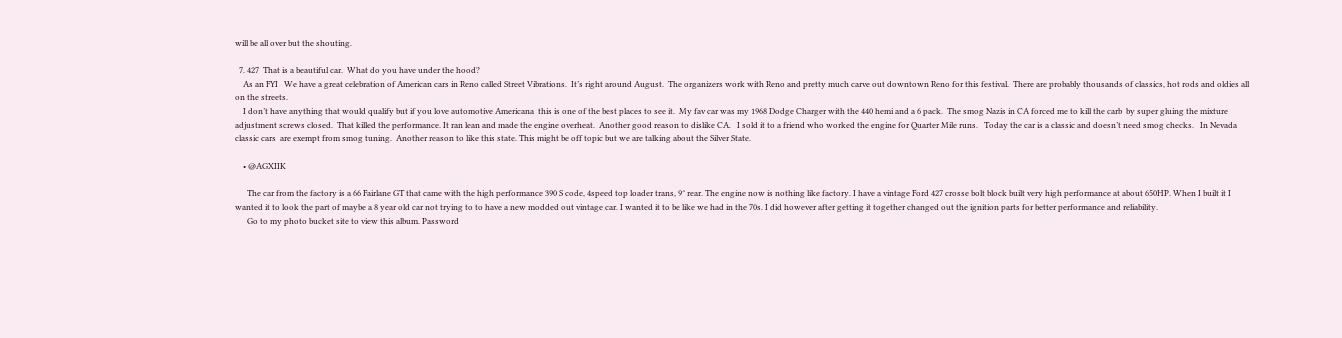will be all over but the shouting.

  7. 427  That is a beautiful car.  What do you have under the hood?
    As an FYI   We have a great celebration of American cars in Reno called Street Vibrations.  It’s right around August.  The organizers work with Reno and pretty much carve out downtown Reno for this festival.  There are probably thousands of classics, hot rods and oldies all on the streets.
    I don’t have anything that would qualify but if you love automotive Americana  this is one of the best places to see it.  My fav car was my 1968 Dodge Charger with the 440 hemi and a 6 pack.  The smog Nazis in CA forced me to kill the carb  by super gluing the mixture adjustment screws closed.  That killed the performance. It ran lean and made the engine overheat.  Another good reason to dislike CA.   I sold it to a friend who worked the engine for Quarter Mile runs.   Today the car is a classic and doesn’t need smog checks.   In Nevada classic cars  are exempt from smog tuning.  Another reason to like this state. This might be off topic but we are talking about the Silver State.

    • @AGXIIK

      The car from the factory is a 66 Fairlane GT that came with the high performance 390 S code, 4speed top loader trans, 9″ rear. The engine now is nothing like factory. I have a vintage Ford 427 crosse bolt block built very high performance at about 650HP. When I built it I wanted it to look the part of maybe a 8 year old car not trying to to have a new modded out vintage car. I wanted it to be like we had in the 70s. I did however after getting it together changed out the ignition parts for better performance and reliability.
      Go to my photo bucket site to view this album. Password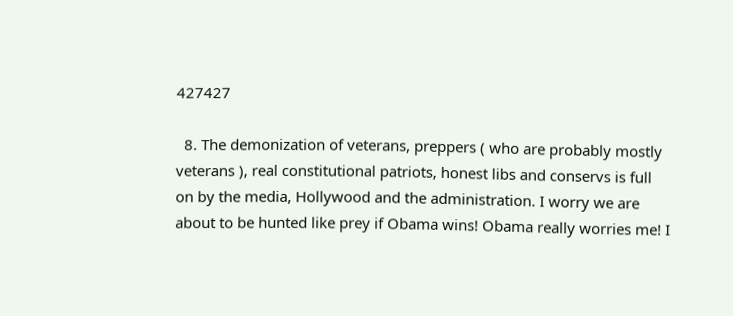427427

  8. The demonization of veterans, preppers ( who are probably mostly veterans ), real constitutional patriots, honest libs and conservs is full on by the media, Hollywood and the administration. I worry we are about to be hunted like prey if Obama wins! Obama really worries me! I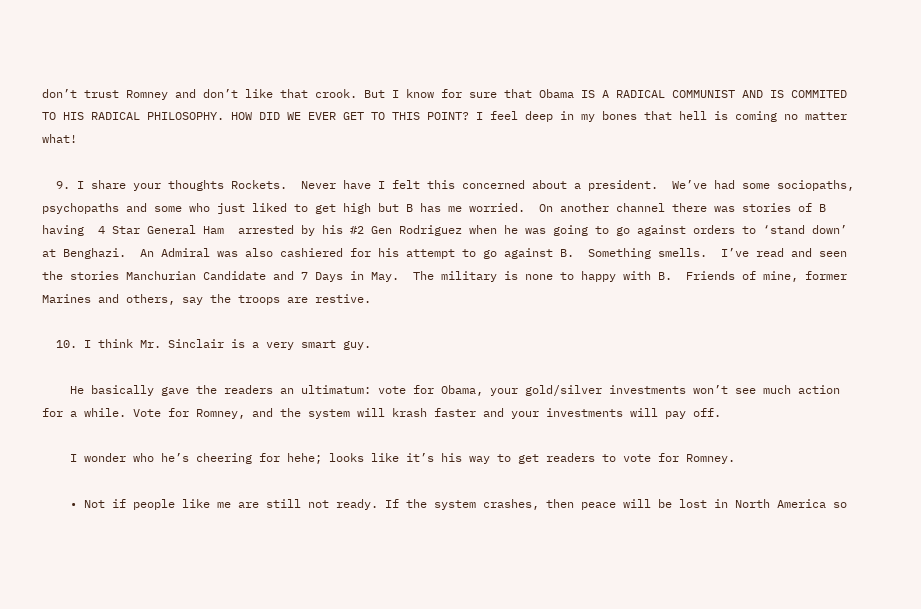don’t trust Romney and don’t like that crook. But I know for sure that Obama IS A RADICAL COMMUNIST AND IS COMMITED TO HIS RADICAL PHILOSOPHY. HOW DID WE EVER GET TO THIS POINT? I feel deep in my bones that hell is coming no matter what!

  9. I share your thoughts Rockets.  Never have I felt this concerned about a president.  We’ve had some sociopaths, psychopaths and some who just liked to get high but B has me worried.  On another channel there was stories of B having  4 Star General Ham  arrested by his #2 Gen Rodriguez when he was going to go against orders to ‘stand down’ at Benghazi.  An Admiral was also cashiered for his attempt to go against B.  Something smells.  I’ve read and seen the stories Manchurian Candidate and 7 Days in May.  The military is none to happy with B.  Friends of mine, former Marines and others, say the troops are restive.

  10. I think Mr. Sinclair is a very smart guy.

    He basically gave the readers an ultimatum: vote for Obama, your gold/silver investments won’t see much action for a while. Vote for Romney, and the system will krash faster and your investments will pay off.

    I wonder who he’s cheering for hehe; looks like it’s his way to get readers to vote for Romney.

    • Not if people like me are still not ready. If the system crashes, then peace will be lost in North America so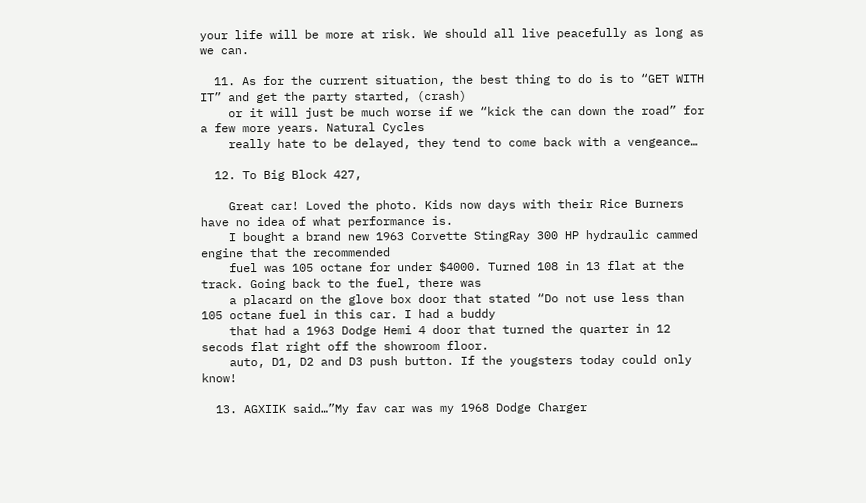your life will be more at risk. We should all live peacefully as long as we can.

  11. As for the current situation, the best thing to do is to “GET WITH IT” and get the party started, (crash)
    or it will just be much worse if we “kick the can down the road” for a few more years. Natural Cycles
    really hate to be delayed, they tend to come back with a vengeance…

  12. To Big Block 427,

    Great car! Loved the photo. Kids now days with their Rice Burners have no idea of what performance is.
    I bought a brand new 1963 Corvette StingRay 300 HP hydraulic cammed engine that the recommended
    fuel was 105 octane for under $4000. Turned 108 in 13 flat at the track. Going back to the fuel, there was
    a placard on the glove box door that stated “Do not use less than 105 octane fuel in this car. I had a buddy
    that had a 1963 Dodge Hemi 4 door that turned the quarter in 12 secods flat right off the showroom floor.
    auto, D1, D2 and D3 push button. If the yougsters today could only know!

  13. AGXIIK said…”My fav car was my 1968 Dodge Charger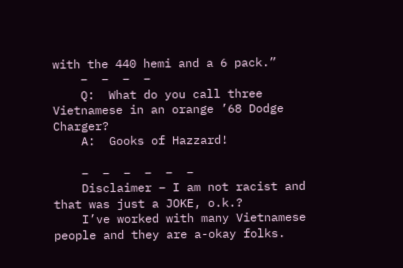with the 440 hemi and a 6 pack.”
    –  –  –  –
    Q:  What do you call three Vietnamese in an orange ’68 Dodge Charger?
    A:  Gooks of Hazzard!

    –  –  –  –  –  –
    Disclaimer – I am not racist and that was just a JOKE, o.k.?
    I’ve worked with many Vietnamese people and they are a-okay folks.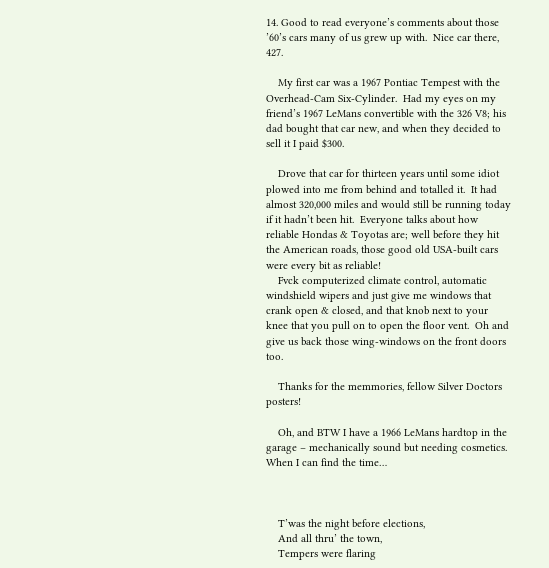14. Good to read everyone’s comments about those ’60’s cars many of us grew up with.  Nice car there, 427.

    My first car was a 1967 Pontiac Tempest with the Overhead-Cam Six-Cylinder.  Had my eyes on my friend’s 1967 LeMans convertible with the 326 V8; his dad bought that car new, and when they decided to sell it I paid $300.

    Drove that car for thirteen years until some idiot plowed into me from behind and totalled it.  It had almost 320,000 miles and would still be running today if it hadn’t been hit.  Everyone talks about how reliable Hondas & Toyotas are; well before they hit the American roads, those good old USA-built cars were every bit as reliable!
    Fvck computerized climate control, automatic windshield wipers and just give me windows that crank open & closed, and that knob next to your knee that you pull on to open the floor vent.  Oh and give us back those wing-windows on the front doors too.

    Thanks for the memmories, fellow Silver Doctors posters!

    Oh, and BTW I have a 1966 LeMans hardtop in the garage – mechanically sound but needing cosmetics. When I can find the time…



    T’was the night before elections,
    And all thru’ the town,
    Tempers were flaring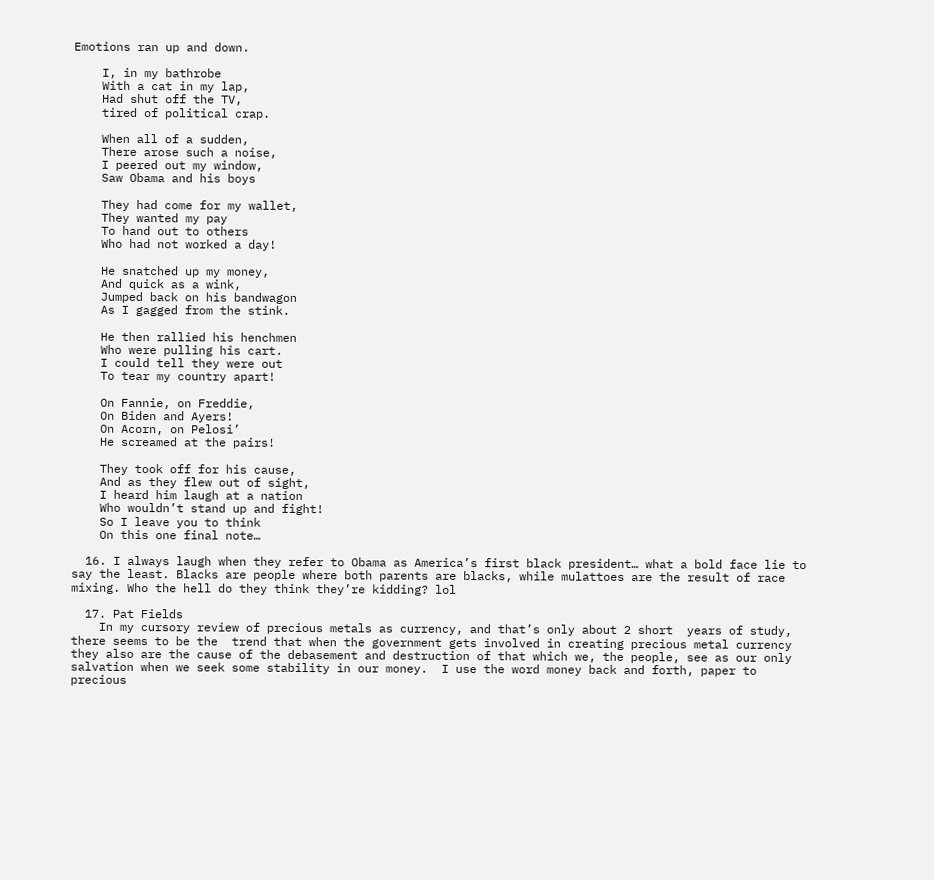Emotions ran up and down.

    I, in my bathrobe
    With a cat in my lap,
    Had shut off the TV,
    tired of political crap.

    When all of a sudden,
    There arose such a noise,
    I peered out my window,
    Saw Obama and his boys

    They had come for my wallet,
    They wanted my pay
    To hand out to others
    Who had not worked a day!

    He snatched up my money,
    And quick as a wink,
    Jumped back on his bandwagon
    As I gagged from the stink.

    He then rallied his henchmen
    Who were pulling his cart.
    I could tell they were out
    To tear my country apart!

    On Fannie, on Freddie,
    On Biden and Ayers!
    On Acorn, on Pelosi’
    He screamed at the pairs!

    They took off for his cause,
    And as they flew out of sight,
    I heard him laugh at a nation
    Who wouldn’t stand up and fight!
    So I leave you to think
    On this one final note…

  16. I always laugh when they refer to Obama as America’s first black president… what a bold face lie to say the least. Blacks are people where both parents are blacks, while mulattoes are the result of race mixing. Who the hell do they think they’re kidding? lol

  17. Pat Fields
    In my cursory review of precious metals as currency, and that’s only about 2 short  years of study, there seems to be the  trend that when the government gets involved in creating precious metal currency they also are the cause of the debasement and destruction of that which we, the people, see as our only salvation when we seek some stability in our money.  I use the word money back and forth, paper to precious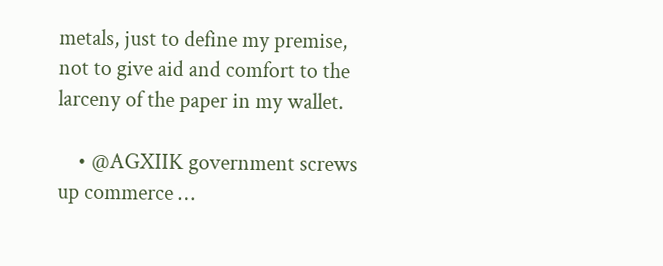metals, just to define my premise, not to give aid and comfort to the larceny of the paper in my wallet.

    • @AGXIIK government screws up commerce …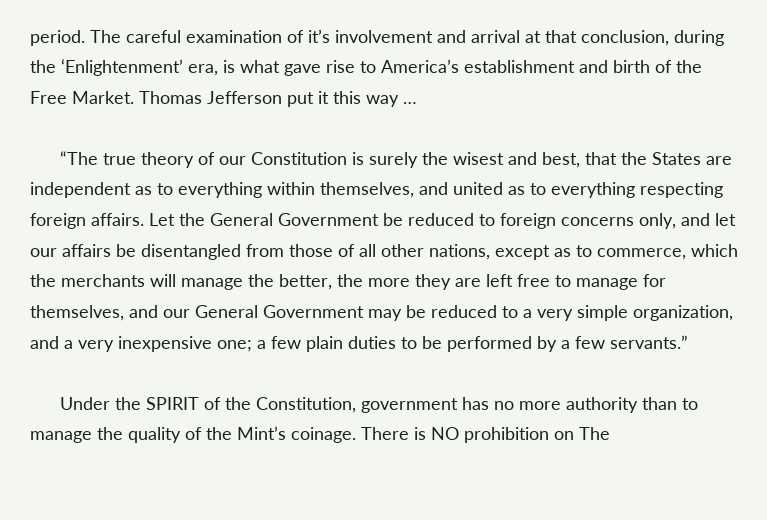period. The careful examination of it’s involvement and arrival at that conclusion, during the ‘Enlightenment’ era, is what gave rise to America’s establishment and birth of the Free Market. Thomas Jefferson put it this way …

      “The true theory of our Constitution is surely the wisest and best, that the States are independent as to everything within themselves, and united as to everything respecting foreign affairs. Let the General Government be reduced to foreign concerns only, and let our affairs be disentangled from those of all other nations, except as to commerce, which the merchants will manage the better, the more they are left free to manage for themselves, and our General Government may be reduced to a very simple organization, and a very inexpensive one; a few plain duties to be performed by a few servants.”

      Under the SPIRIT of the Constitution, government has no more authority than to manage the quality of the Mint’s coinage. There is NO prohibition on The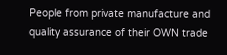People from private manufacture and quality assurance of their OWN trade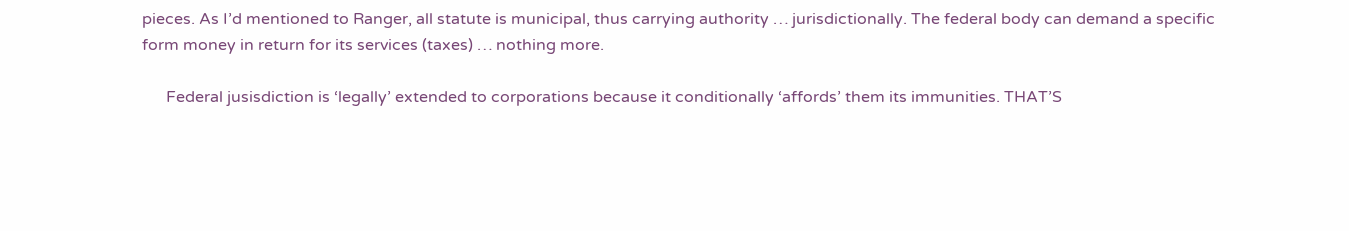pieces. As I’d mentioned to Ranger, all statute is municipal, thus carrying authority … jurisdictionally. The federal body can demand a specific form money in return for its services (taxes) … nothing more.

      Federal jusisdiction is ‘legally’ extended to corporations because it conditionally ‘affords’ them its immunities. THAT’S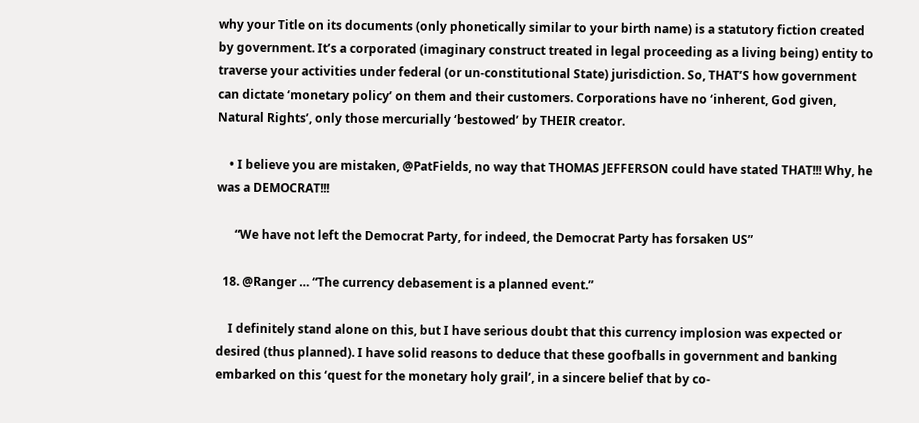why your Title on its documents (only phonetically similar to your birth name) is a statutory fiction created by government. It’s a corporated (imaginary construct treated in legal proceeding as a living being) entity to traverse your activities under federal (or un-constitutional State) jurisdiction. So, THAT’S how government can dictate ‘monetary policy’ on them and their customers. Corporations have no ‘inherent, God given, Natural Rights’, only those mercurially ‘bestowed’ by THEIR creator.

    • I believe you are mistaken, @PatFields, no way that THOMAS JEFFERSON could have stated THAT!!! Why, he was a DEMOCRAT!!!

      “We have not left the Democrat Party, for indeed, the Democrat Party has forsaken US”

  18. @Ranger … “The currency debasement is a planned event.”

    I definitely stand alone on this, but I have serious doubt that this currency implosion was expected or desired (thus planned). I have solid reasons to deduce that these goofballs in government and banking embarked on this ‘quest for the monetary holy grail’, in a sincere belief that by co-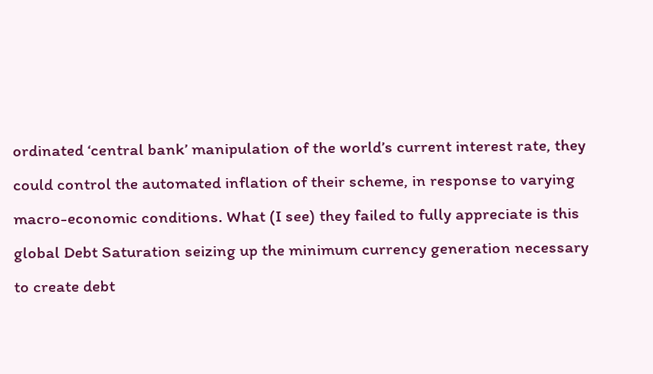ordinated ‘central bank’ manipulation of the world’s current interest rate, they could control the automated inflation of their scheme, in response to varying macro-economic conditions. What (I see) they failed to fully appreciate is this global Debt Saturation seizing up the minimum currency generation necessary to create debt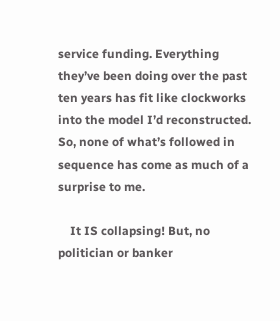service funding. Everything they’ve been doing over the past ten years has fit like clockworks into the model I’d reconstructed. So, none of what’s followed in sequence has come as much of a surprise to me.

    It IS collapsing! But, no politician or banker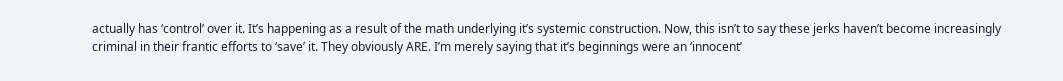actually has ‘control’ over it. It’s happening as a result of the math underlying it’s systemic construction. Now, this isn’t to say these jerks haven’t become increasingly criminal in their frantic efforts to ‘save’ it. They obviously ARE. I’m merely saying that it’s beginnings were an ‘innocent’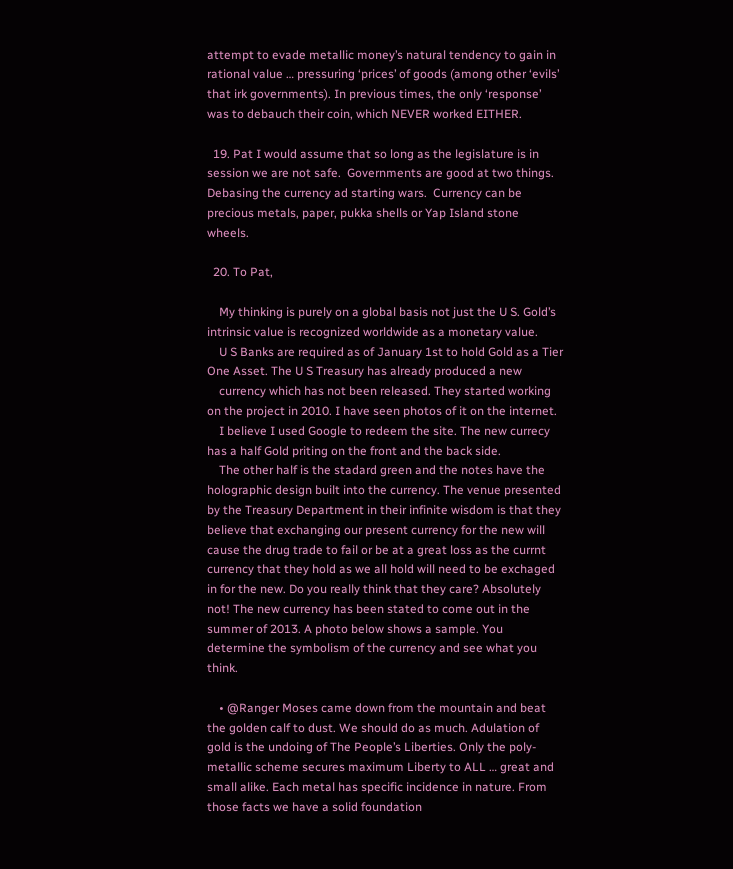attempt to evade metallic money’s natural tendency to gain in rational value … pressuring ‘prices’ of goods (among other ‘evils’ that irk governments). In previous times, the only ‘response’ was to debauch their coin, which NEVER worked EITHER.

  19. Pat I would assume that so long as the legislature is in session we are not safe.  Governments are good at two things.  Debasing the currency ad starting wars.  Currency can be precious metals, paper, pukka shells or Yap Island stone wheels.

  20. To Pat,

    My thinking is purely on a global basis not just the U S. Gold’s intrinsic value is recognized worldwide as a monetary value.
    U S Banks are required as of January 1st to hold Gold as a Tier One Asset. The U S Treasury has already produced a new
    currency which has not been released. They started working on the project in 2010. I have seen photos of it on the internet.
    I believe I used Google to redeem the site. The new currecy has a half Gold priting on the front and the back side.
    The other half is the stadard green and the notes have the holographic design built into the currency. The venue presented by the Treasury Department in their infinite wisdom is that they believe that exchanging our present currency for the new will cause the drug trade to fail or be at a great loss as the currnt currency that they hold as we all hold will need to be exchaged in for the new. Do you really think that they care? Absolutely not! The new currency has been stated to come out in the summer of 2013. A photo below shows a sample. You determine the symbolism of the currency and see what you think.

    • @Ranger Moses came down from the mountain and beat the golden calf to dust. We should do as much. Adulation of gold is the undoing of The People’s Liberties. Only the poly-metallic scheme secures maximum Liberty to ALL … great and small alike. Each metal has specific incidence in nature. From those facts we have a solid foundation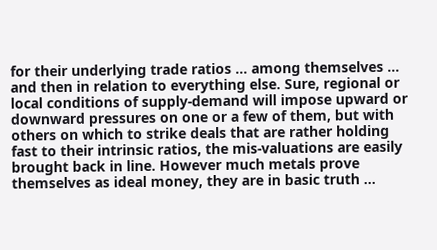for their underlying trade ratios … among themselves … and then in relation to everything else. Sure, regional or local conditions of supply-demand will impose upward or downward pressures on one or a few of them, but with others on which to strike deals that are rather holding fast to their intrinsic ratios, the mis-valuations are easily brought back in line. However much metals prove themselves as ideal money, they are in basic truth …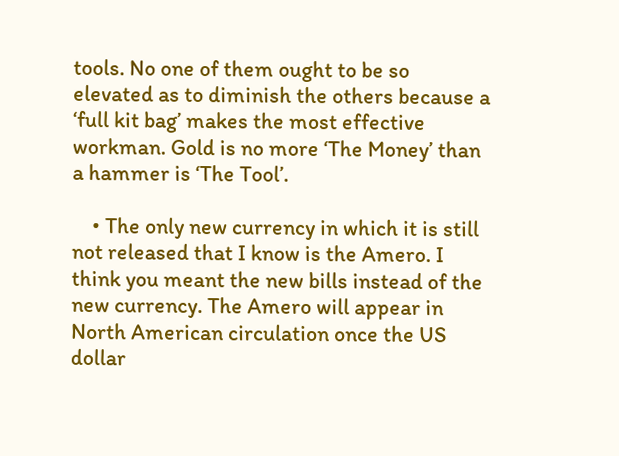tools. No one of them ought to be so elevated as to diminish the others because a ‘full kit bag’ makes the most effective workman. Gold is no more ‘The Money’ than a hammer is ‘The Tool’.

    • The only new currency in which it is still not released that I know is the Amero. I think you meant the new bills instead of the new currency. The Amero will appear in North American circulation once the US dollar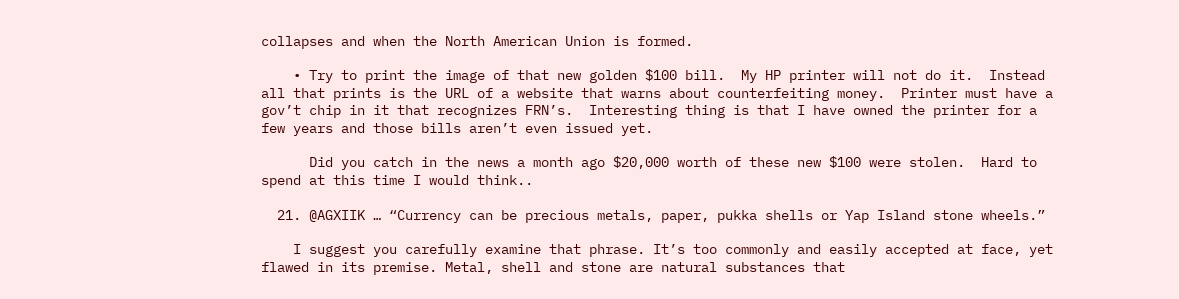collapses and when the North American Union is formed.

    • Try to print the image of that new golden $100 bill.  My HP printer will not do it.  Instead all that prints is the URL of a website that warns about counterfeiting money.  Printer must have a gov’t chip in it that recognizes FRN’s.  Interesting thing is that I have owned the printer for a few years and those bills aren’t even issued yet.

      Did you catch in the news a month ago $20,000 worth of these new $100 were stolen.  Hard to spend at this time I would think..

  21. @AGXIIK … “Currency can be precious metals, paper, pukka shells or Yap Island stone wheels.”

    I suggest you carefully examine that phrase. It’s too commonly and easily accepted at face, yet flawed in its premise. Metal, shell and stone are natural substances that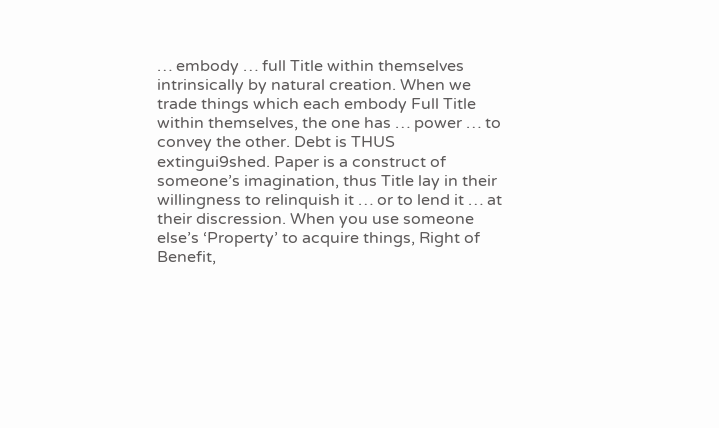… embody … full Title within themselves intrinsically by natural creation. When we trade things which each embody Full Title within themselves, the one has … power … to convey the other. Debt is THUS extingui9shed. Paper is a construct of someone’s imagination, thus Title lay in their willingness to relinquish it … or to lend it … at their discression. When you use someone else’s ‘Property’ to acquire things, Right of Benefit,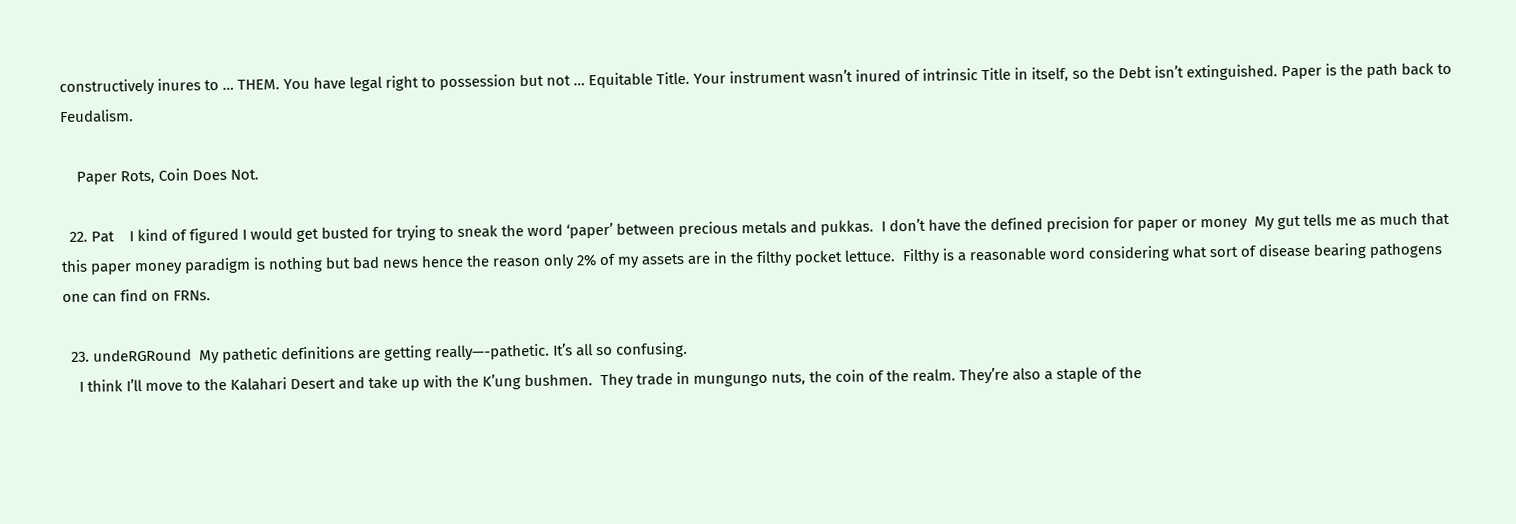constructively inures to … THEM. You have legal right to possession but not … Equitable Title. Your instrument wasn’t inured of intrinsic Title in itself, so the Debt isn’t extinguished. Paper is the path back to Feudalism.

    Paper Rots, Coin Does Not.

  22. Pat    I kind of figured I would get busted for trying to sneak the word ‘paper’ between precious metals and pukkas.  I don’t have the defined precision for paper or money  My gut tells me as much that this paper money paradigm is nothing but bad news hence the reason only 2% of my assets are in the filthy pocket lettuce.  Filthy is a reasonable word considering what sort of disease bearing pathogens one can find on FRNs.

  23. undeRGRound  My pathetic definitions are getting really—-pathetic. It’s all so confusing.
    I think I’ll move to the Kalahari Desert and take up with the K’ung bushmen.  They trade in mungungo nuts, the coin of the realm. They’re also a staple of the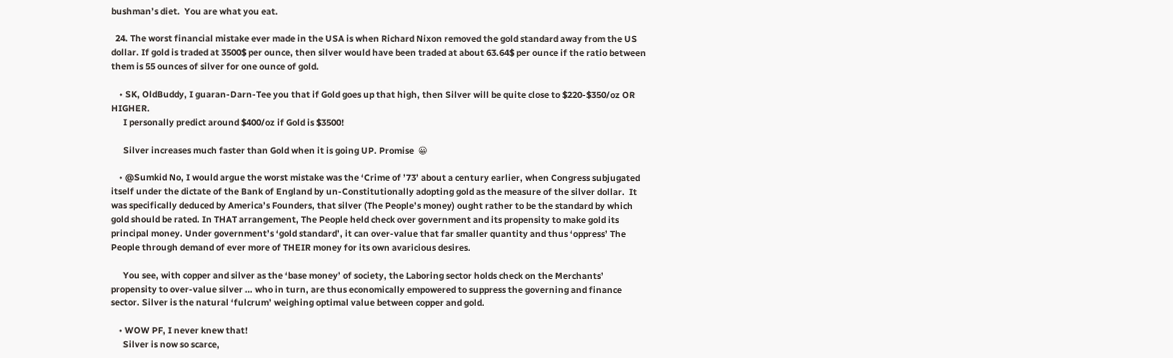bushman’s diet.  You are what you eat.

  24. The worst financial mistake ever made in the USA is when Richard Nixon removed the gold standard away from the US dollar. If gold is traded at 3500$ per ounce, then silver would have been traded at about 63.64$ per ounce if the ratio between them is 55 ounces of silver for one ounce of gold.

    • SK, OldBuddy, I guaran-Darn-Tee you that if Gold goes up that high, then Silver will be quite close to $220-$350/oz OR HIGHER.
      I personally predict around $400/oz if Gold is $3500!

      Silver increases much faster than Gold when it is going UP. Promise  😀

    • @Sumkid No, I would argue the worst mistake was the ‘Crime of ’73’ about a century earlier, when Congress subjugated itself under the dictate of the Bank of England by un-Constitutionally adopting gold as the measure of the silver dollar.  It was specifically deduced by America’s Founders, that silver (The People’s money) ought rather to be the standard by which gold should be rated. In THAT arrangement, The People held check over government and its propensity to make gold its principal money. Under government’s ‘gold standard’, it can over-value that far smaller quantity and thus ‘oppress’ The People through demand of ever more of THEIR money for its own avaricious desires.

      You see, with copper and silver as the ‘base money’ of society, the Laboring sector holds check on the Merchants’ propensity to over-value silver … who in turn, are thus economically empowered to suppress the governing and finance sector. Silver is the natural ‘fulcrum’ weighing optimal value between copper and gold.

    • WOW PF, I never knew that!
      Silver is now so scarce,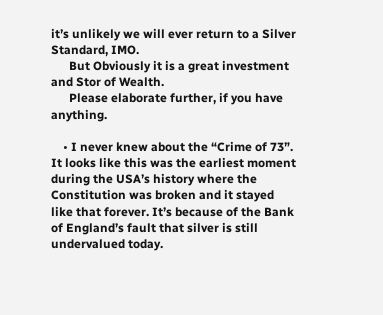it’s unlikely we will ever return to a Silver Standard, IMO.
      But Obviously it is a great investment and Stor of Wealth.
      Please elaborate further, if you have anything.

    • I never knew about the “Crime of 73”. It looks like this was the earliest moment during the USA’s history where the Constitution was broken and it stayed like that forever. It’s because of the Bank of England’s fault that silver is still undervalued today.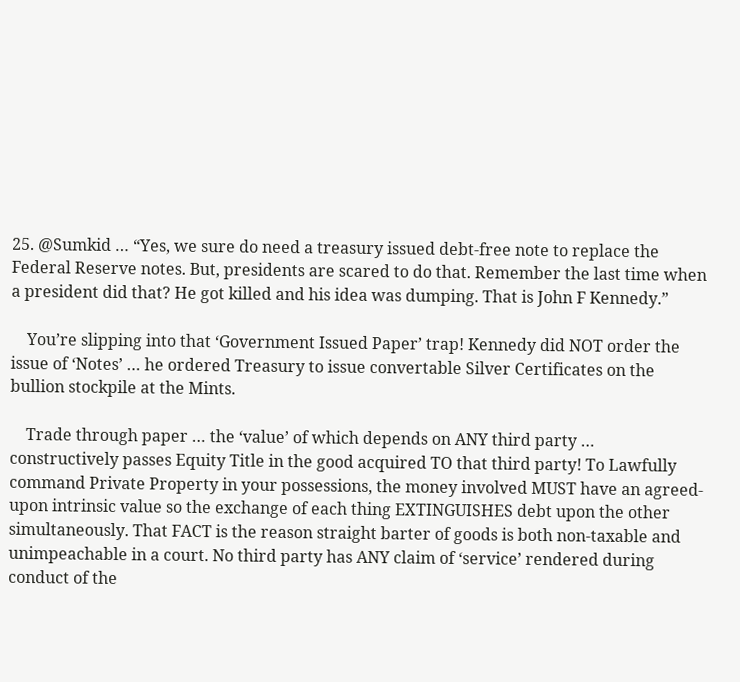25. @Sumkid … “Yes, we sure do need a treasury issued debt-free note to replace the Federal Reserve notes. But, presidents are scared to do that. Remember the last time when a president did that? He got killed and his idea was dumping. That is John F Kennedy.”

    You’re slipping into that ‘Government Issued Paper’ trap! Kennedy did NOT order the issue of ‘Notes’ … he ordered Treasury to issue convertable Silver Certificates on the bullion stockpile at the Mints.

    Trade through paper … the ‘value’ of which depends on ANY third party … constructively passes Equity Title in the good acquired TO that third party! To Lawfully command Private Property in your possessions, the money involved MUST have an agreed-upon intrinsic value so the exchange of each thing EXTINGUISHES debt upon the other simultaneously. That FACT is the reason straight barter of goods is both non-taxable and unimpeachable in a court. No third party has ANY claim of ‘service’ rendered during conduct of the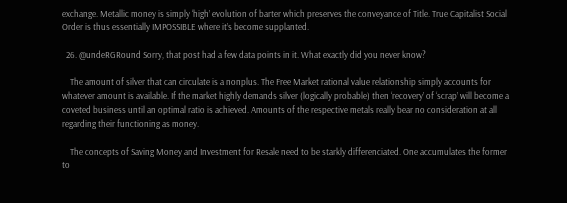exchange. Metallic money is simply ‘high’ evolution of barter which preserves the conveyance of Title. True Capitalist Social Order is thus essentially IMPOSSIBLE where it’s become supplanted.

  26. @undeRGRound Sorry, that post had a few data points in it. What exactly did you never know?

    The amount of silver that can circulate is a nonplus. The Free Market rational value relationship simply accounts for whatever amount is available. If the market highly demands silver (logically probable) then ‘recovery’ of ‘scrap’ will become a coveted business until an optimal ratio is achieved. Amounts of the respective metals really bear no consideration at all regarding their functioning as money.

    The concepts of Saving Money and Investment for Resale need to be starkly differenciated. One accumulates the former to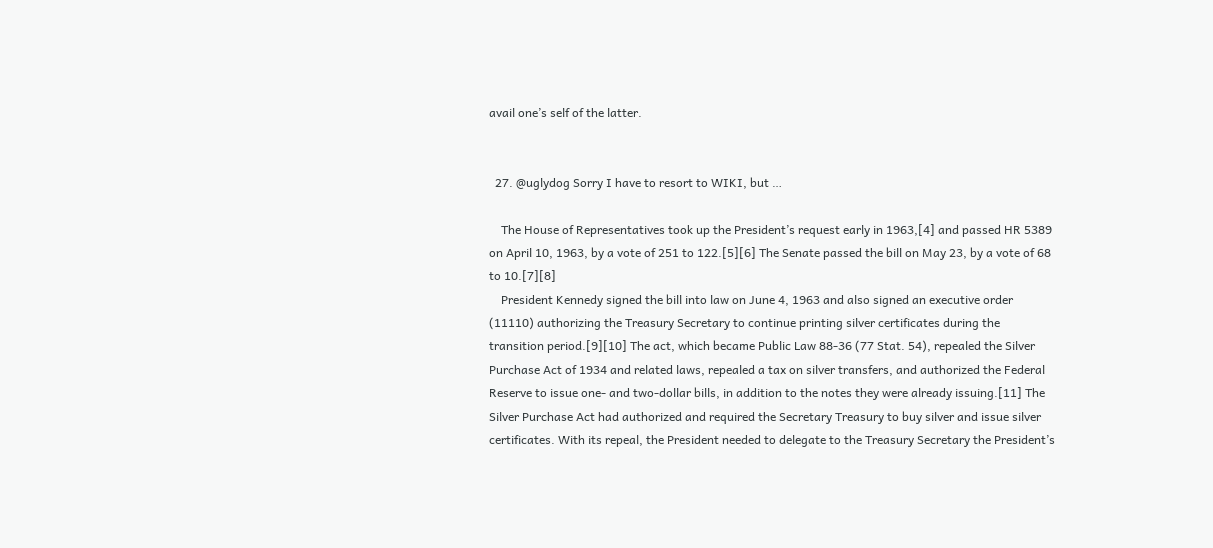avail one’s self of the latter.


  27. @uglydog Sorry I have to resort to WIKI, but …

    The House of Representatives took up the President’s request early in 1963,[4] and passed HR 5389 on April 10, 1963, by a vote of 251 to 122.[5][6] The Senate passed the bill on May 23, by a vote of 68 to 10.[7][8]
    President Kennedy signed the bill into law on June 4, 1963 and also signed an executive order (11110) authorizing the Treasury Secretary to continue printing silver certificates during the transition period.[9][10] The act, which became Public Law 88-36 (77 Stat. 54), repealed the Silver Purchase Act of 1934 and related laws, repealed a tax on silver transfers, and authorized the Federal Reserve to issue one- and two-dollar bills, in addition to the notes they were already issuing.[11] The Silver Purchase Act had authorized and required the Secretary Treasury to buy silver and issue silver certificates. With its repeal, the President needed to delegate to the Treasury Secretary the President’s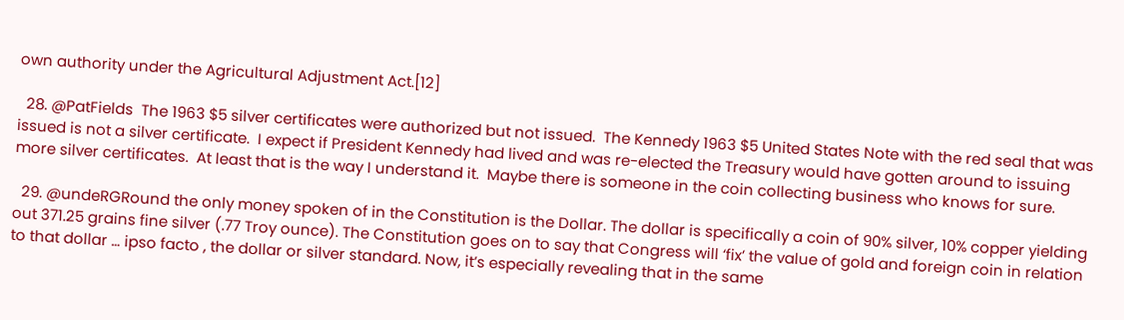own authority under the Agricultural Adjustment Act.[12]

  28. @PatFields  The 1963 $5 silver certificates were authorized but not issued.  The Kennedy 1963 $5 United States Note with the red seal that was issued is not a silver certificate.  I expect if President Kennedy had lived and was re-elected the Treasury would have gotten around to issuing more silver certificates.  At least that is the way I understand it.  Maybe there is someone in the coin collecting business who knows for sure.

  29. @undeRGRound the only money spoken of in the Constitution is the Dollar. The dollar is specifically a coin of 90% silver, 10% copper yielding out 371.25 grains fine silver (.77 Troy ounce). The Constitution goes on to say that Congress will ‘fix’ the value of gold and foreign coin in relation to that dollar … ipso facto , the dollar or silver standard. Now, it’s especially revealing that in the same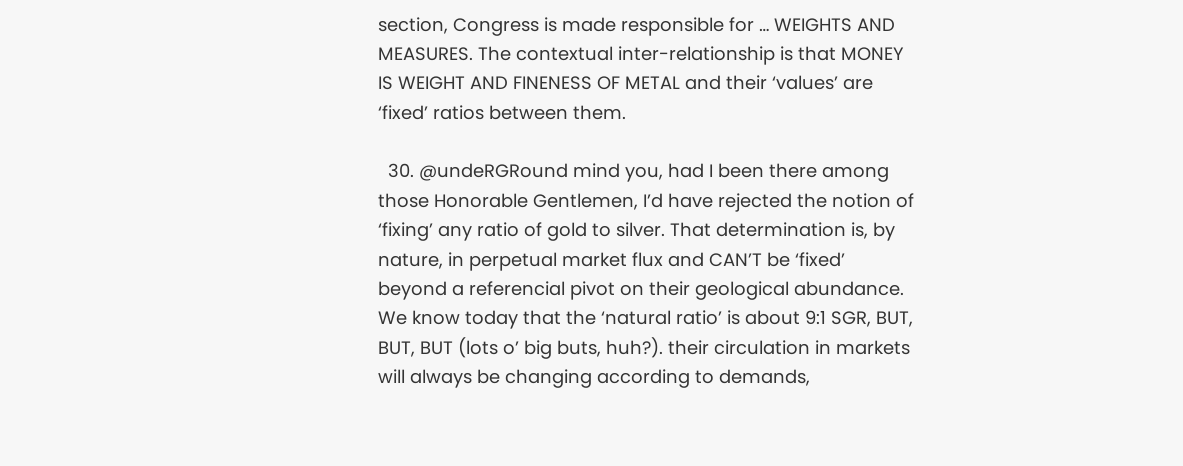section, Congress is made responsible for … WEIGHTS AND MEASURES. The contextual inter-relationship is that MONEY IS WEIGHT AND FINENESS OF METAL and their ‘values’ are ‘fixed’ ratios between them.

  30. @undeRGRound mind you, had I been there among those Honorable Gentlemen, I’d have rejected the notion of ‘fixing’ any ratio of gold to silver. That determination is, by nature, in perpetual market flux and CAN’T be ‘fixed’ beyond a referencial pivot on their geological abundance. We know today that the ‘natural ratio’ is about 9:1 SGR, BUT, BUT, BUT (lots o’ big buts, huh?). their circulation in markets will always be changing according to demands,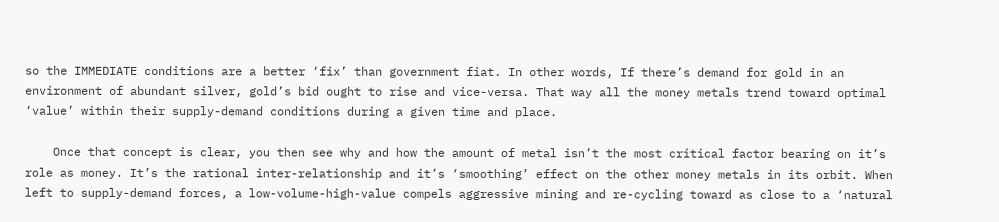so the IMMEDIATE conditions are a better ‘fix’ than government fiat. In other words, If there’s demand for gold in an environment of abundant silver, gold’s bid ought to rise and vice-versa. That way all the money metals trend toward optimal ‘value’ within their supply-demand conditions during a given time and place.

    Once that concept is clear, you then see why and how the amount of metal isn’t the most critical factor bearing on it’s role as money. It’s the rational inter-relationship and it’s ‘smoothing’ effect on the other money metals in its orbit. When left to supply-demand forces, a low-volume-high-value compels aggressive mining and re-cycling toward as close to a ‘natural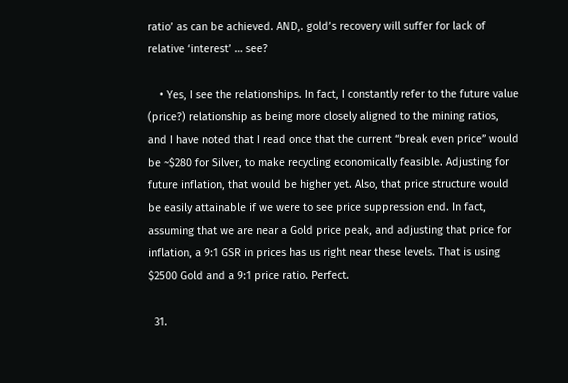ratio’ as can be achieved. AND,. gold’s recovery will suffer for lack of relative ‘interest’ … see?

    • Yes, I see the relationships. In fact, I constantly refer to the future value (price?) relationship as being more closely aligned to the mining ratios, and I have noted that I read once that the current “break even price” would be ~$280 for Silver, to make recycling economically feasible. Adjusting for future inflation, that would be higher yet. Also, that price structure would be easily attainable if we were to see price suppression end. In fact, assuming that we are near a Gold price peak, and adjusting that price for inflation, a 9:1 GSR in prices has us right near these levels. That is using $2500 Gold and a 9:1 price ratio. Perfect.

  31.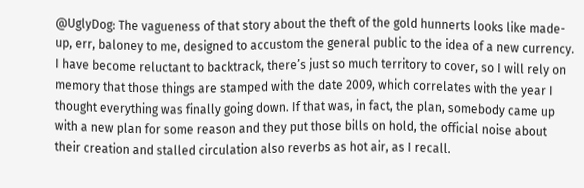@UglyDog: The vagueness of that story about the theft of the gold hunnerts looks like made-up, err, baloney to me, designed to accustom the general public to the idea of a new currency. I have become reluctant to backtrack, there’s just so much territory to cover, so I will rely on memory that those things are stamped with the date 2009, which correlates with the year I thought everything was finally going down. If that was, in fact, the plan, somebody came up with a new plan for some reason and they put those bills on hold, the official noise about their creation and stalled circulation also reverbs as hot air, as I recall.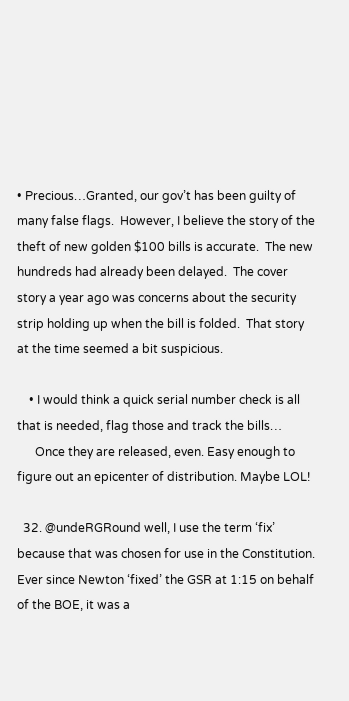• Precious…Granted, our gov’t has been guilty of many false flags.  However, I believe the story of the theft of new golden $100 bills is accurate.  The new hundreds had already been delayed.  The cover story a year ago was concerns about the security strip holding up when the bill is folded.  That story at the time seemed a bit suspicious.

    • I would think a quick serial number check is all that is needed, flag those and track the bills…
      Once they are released, even. Easy enough to figure out an epicenter of distribution. Maybe LOL!

  32. @undeRGRound well, I use the term ‘fix’ because that was chosen for use in the Constitution. Ever since Newton ‘fixed’ the GSR at 1:15 on behalf of the BOE, it was a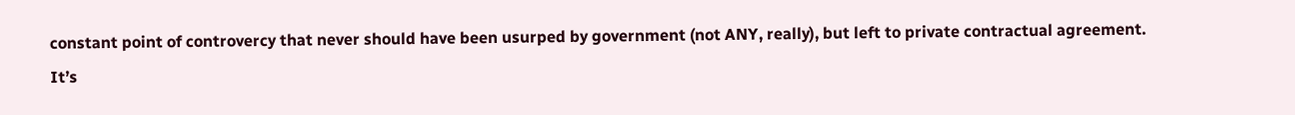constant point of controvercy that never should have been usurped by government (not ANY, really), but left to private contractual agreement. It’s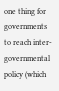one thing for governments to reach inter-governmental policy (which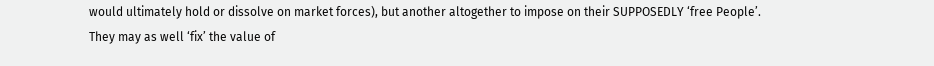would ultimately hold or dissolve on market forces), but another altogether to impose on their SUPPOSEDLY ‘free People’. They may as well ‘fix’ the value of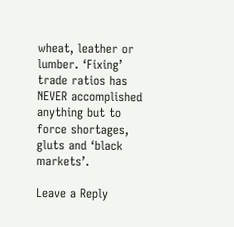wheat, leather or lumber. ‘Fixing’ trade ratios has NEVER accomplished anything but to force shortages, gluts and ‘black markets’.

Leave a Reply